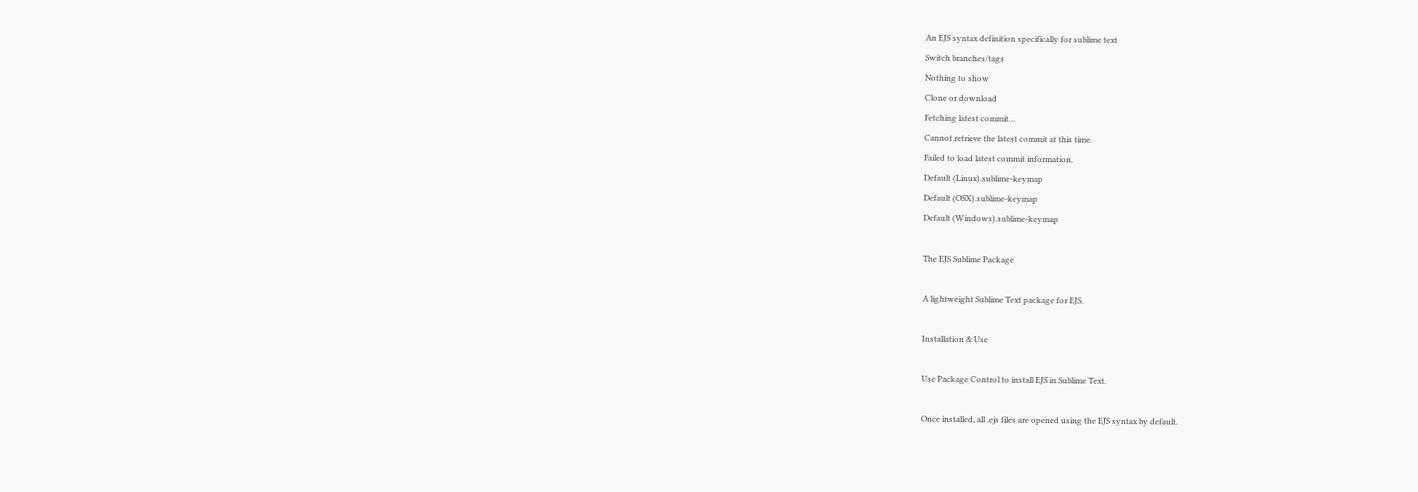An EJS syntax definition specifically for sublime text
Switch branches/tags
Nothing to show
Clone or download
Fetching latest commit…
Cannot retrieve the latest commit at this time.
Failed to load latest commit information.
Default (Linux).sublime-keymap
Default (OSX).sublime-keymap
Default (Windows).sublime-keymap

The EJS Sublime Package

A lightweight Sublime Text package for EJS.

Installation & Use

Use Package Control to install EJS in Sublime Text.

Once installed, all .ejs files are opened using the EJS syntax by default.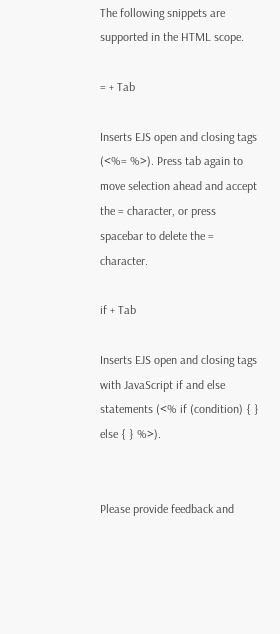The following snippets are supported in the HTML scope.

= + Tab

Inserts EJS open and closing tags (<%= %>). Press tab again to move selection ahead and accept the = character, or press spacebar to delete the = character.

if + Tab

Inserts EJS open and closing tags with JavaScript if and else statements (<% if (condition) { } else { } %>).


Please provide feedback and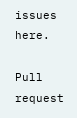issues here.

Pull request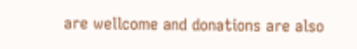are wellcome and donations are also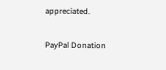appreciated.

PayPal Donation